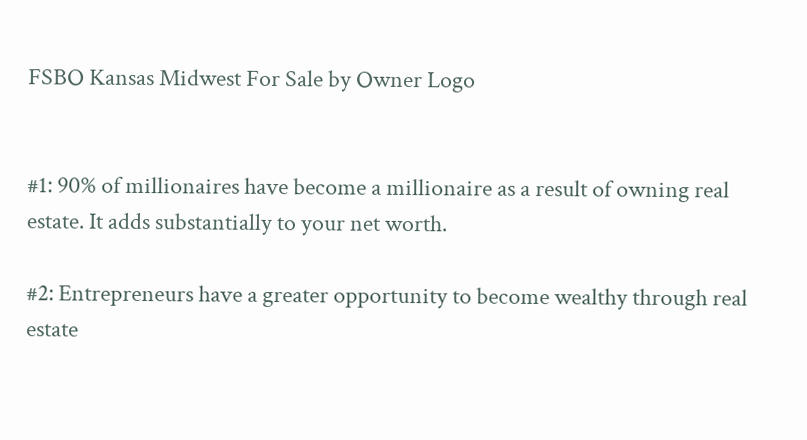FSBO Kansas Midwest For Sale by Owner Logo


#1: 90% of millionaires have become a millionaire as a result of owning real estate. It adds substantially to your net worth.

#2: Entrepreneurs have a greater opportunity to become wealthy through real estate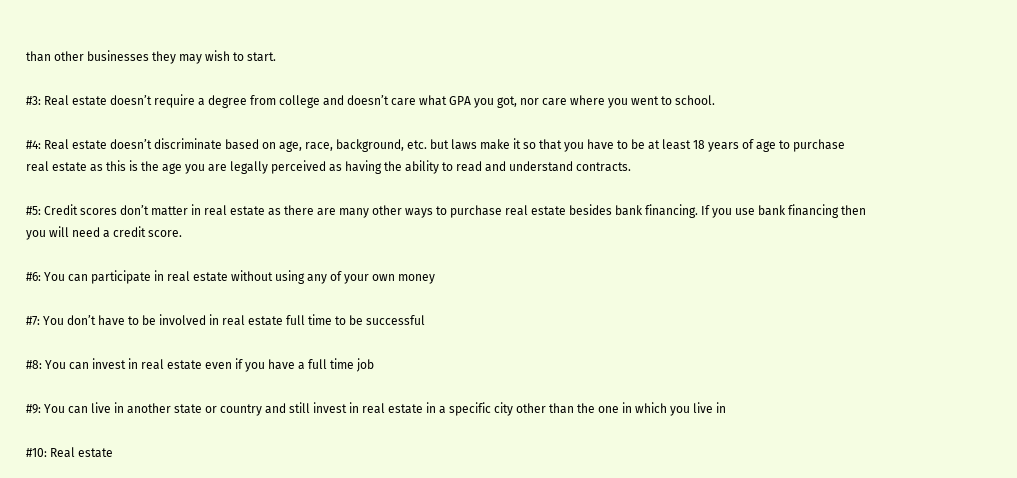than other businesses they may wish to start.

#3: Real estate doesn’t require a degree from college and doesn’t care what GPA you got, nor care where you went to school.

#4: Real estate doesn’t discriminate based on age, race, background, etc. but laws make it so that you have to be at least 18 years of age to purchase real estate as this is the age you are legally perceived as having the ability to read and understand contracts.

#5: Credit scores don’t matter in real estate as there are many other ways to purchase real estate besides bank financing. If you use bank financing then you will need a credit score.

#6: You can participate in real estate without using any of your own money

#7: You don’t have to be involved in real estate full time to be successful

#8: You can invest in real estate even if you have a full time job

#9: You can live in another state or country and still invest in real estate in a specific city other than the one in which you live in

#10: Real estate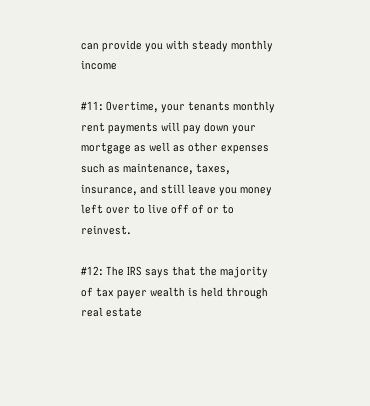can provide you with steady monthly income

#11: Overtime, your tenants monthly rent payments will pay down your mortgage as well as other expenses such as maintenance, taxes, insurance, and still leave you money left over to live off of or to reinvest.

#12: The IRS says that the majority of tax payer wealth is held through real estate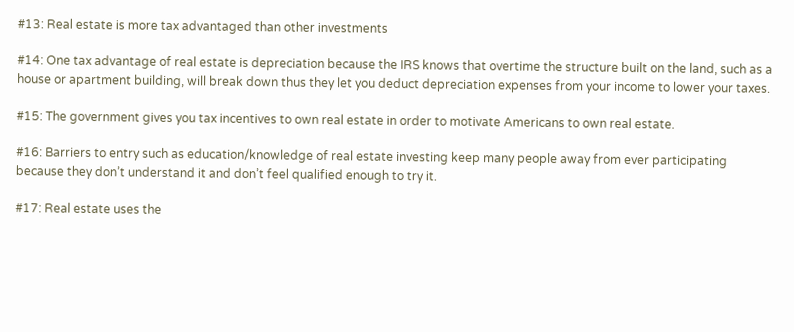#13: Real estate is more tax advantaged than other investments

#14: One tax advantage of real estate is depreciation because the IRS knows that overtime the structure built on the land, such as a house or apartment building, will break down thus they let you deduct depreciation expenses from your income to lower your taxes.

#15: The government gives you tax incentives to own real estate in order to motivate Americans to own real estate.

#16: Barriers to entry such as education/knowledge of real estate investing keep many people away from ever participating because they don’t understand it and don’t feel qualified enough to try it.

#17: Real estate uses the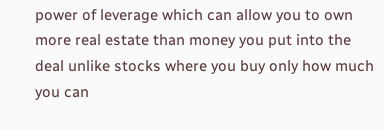power of leverage which can allow you to own more real estate than money you put into the deal unlike stocks where you buy only how much you can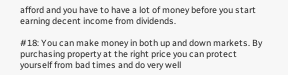afford and you have to have a lot of money before you start earning decent income from dividends.

#18: You can make money in both up and down markets. By purchasing property at the right price you can protect yourself from bad times and do very well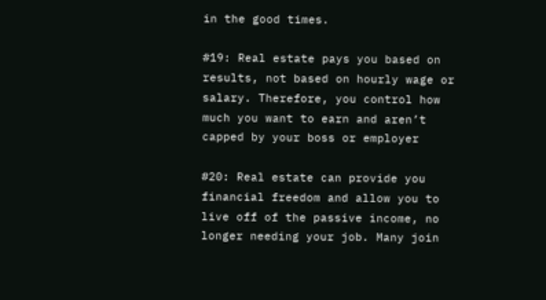in the good times.

#19: Real estate pays you based on results, not based on hourly wage or salary. Therefore, you control how much you want to earn and aren’t capped by your boss or employer

#20: Real estate can provide you financial freedom and allow you to live off of the passive income, no longer needing your job. Many join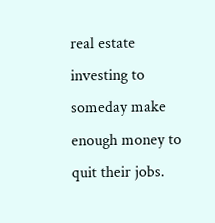real estate investing to someday make enough money to quit their jobs.